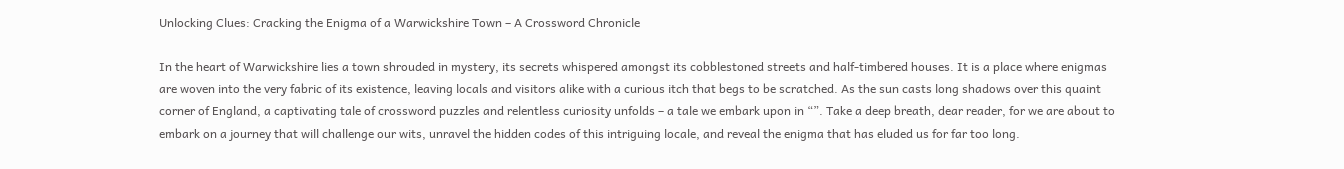Unlocking Clues: Cracking the Enigma of a Warwickshire Town – A Crossword Chronicle

In the heart of Warwickshire lies a town shrouded in mystery, its secrets whispered amongst its cobblestoned streets and half-timbered houses. It is a place where enigmas are woven into the very fabric of its existence, leaving locals and visitors alike with a curious itch that begs to be scratched. As the sun casts long shadows over this quaint corner of England, a captivating tale of crossword puzzles and relentless curiosity unfolds – a tale we embark upon in “”. Take a deep breath, dear reader, for we are about to embark on a journey that will challenge our wits, unravel the hidden codes of this intriguing locale, and reveal the enigma that has eluded us for far too long.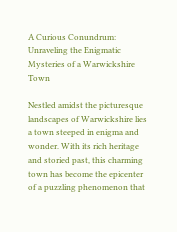A Curious Conundrum: Unraveling the Enigmatic Mysteries of a Warwickshire Town

Nestled amidst the picturesque landscapes of Warwickshire lies a town steeped in enigma and wonder. With its rich heritage and storied past, this charming town has become the epicenter of a puzzling phenomenon that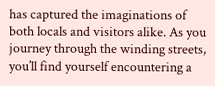has captured the imaginations of both locals and visitors alike. As you journey through the winding streets, you’ll find yourself encountering a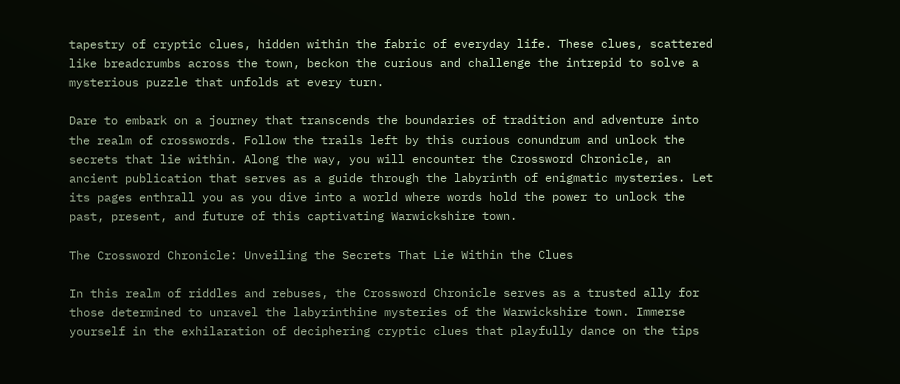tapestry of cryptic clues, hidden within the fabric of everyday life. These clues, scattered like breadcrumbs across the town, beckon the curious and challenge the intrepid to solve a mysterious puzzle that unfolds at every turn.

Dare to embark on a journey that transcends the boundaries of tradition and adventure into the realm of crosswords. Follow the trails left by this curious conundrum and unlock the secrets that lie within. Along the way, you will encounter the Crossword Chronicle, an ancient publication that serves as a guide through the labyrinth of enigmatic mysteries. Let its pages enthrall you as you dive into a world where words hold the power to unlock the past, present, and future of this captivating Warwickshire town.

The Crossword Chronicle: Unveiling the Secrets That Lie Within the Clues

In this realm of riddles and rebuses, the Crossword Chronicle serves as a trusted ally for those determined to unravel the labyrinthine mysteries of the Warwickshire town. Immerse yourself in the exhilaration of deciphering cryptic clues that playfully dance on the tips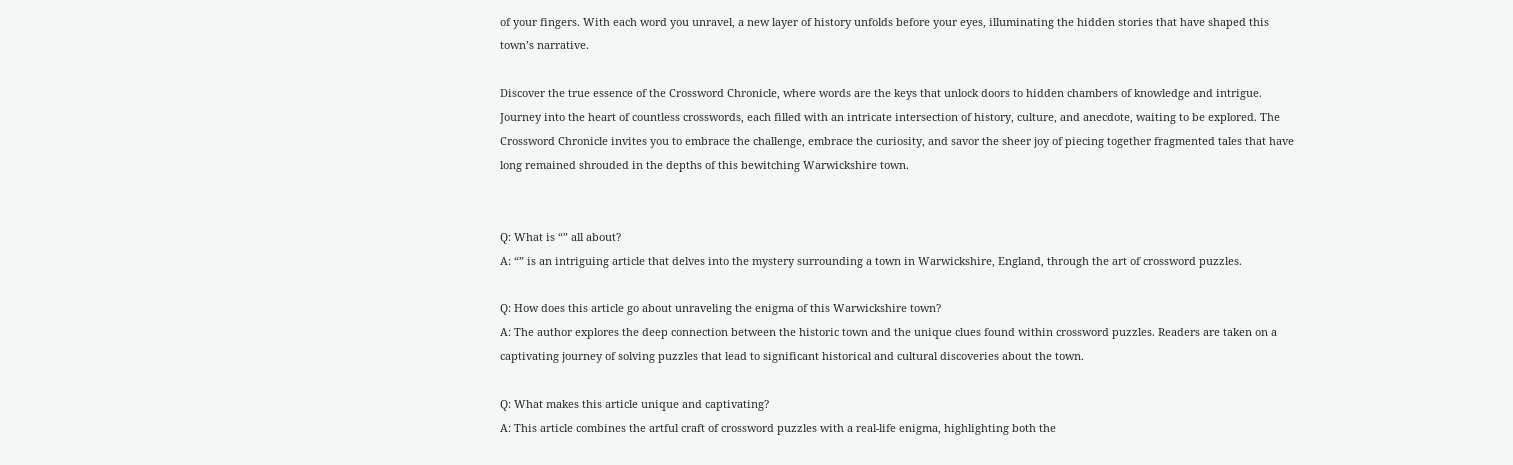of your fingers. With each word you unravel, a new layer of history unfolds before your eyes, illuminating the hidden stories that have shaped this town’s narrative.

Discover the true essence of the Crossword Chronicle, where words are the keys that unlock doors to hidden chambers of knowledge and intrigue. Journey into the heart of countless crosswords, each filled with an intricate intersection of history, culture, and anecdote, waiting to be explored. The Crossword Chronicle invites you to embrace the challenge, embrace the curiosity, and savor the sheer joy of piecing together fragmented tales that have long remained shrouded in the depths of this bewitching Warwickshire town.


Q: What is “” all about?
A: “” is an intriguing article that delves into the mystery surrounding a town in Warwickshire, England, through the art of crossword puzzles.

Q: How does this article go about unraveling the enigma of this Warwickshire town?
A: The author explores the deep connection between the historic town and the unique clues found within crossword puzzles. Readers are taken on a captivating journey of solving puzzles that lead to significant historical and cultural discoveries about the town.

Q: What makes this article unique and captivating?
A: This article combines the artful craft of crossword puzzles with a real-life enigma, highlighting both the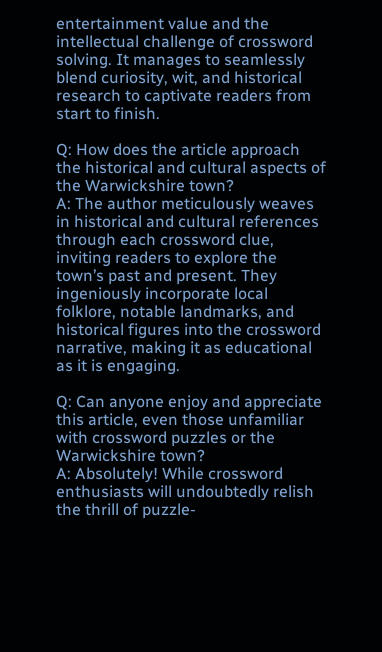entertainment value and the intellectual challenge of crossword solving. It manages to seamlessly blend curiosity, wit, and historical research to captivate readers from start to finish.

Q: How does the article approach the historical and cultural aspects of the Warwickshire town?
A: The author meticulously weaves in historical and cultural references through each crossword clue, inviting readers to explore the town’s past and present. They ingeniously incorporate local folklore, notable landmarks, and historical figures into the crossword narrative, making it as educational as it is engaging.

Q: Can anyone enjoy and appreciate this article, even those unfamiliar with crossword puzzles or the Warwickshire town?
A: Absolutely! While crossword enthusiasts will undoubtedly relish the thrill of puzzle-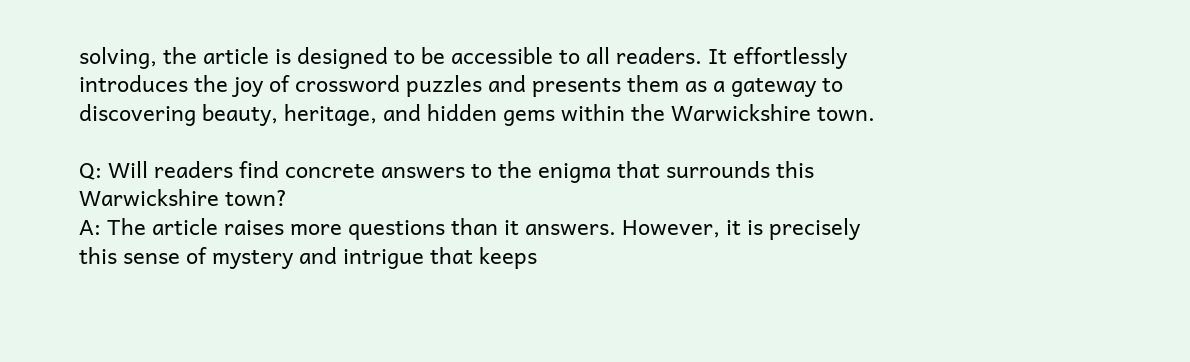solving, the article is designed to be accessible to all readers. It effortlessly introduces the joy of crossword puzzles and presents them as a gateway to discovering beauty, heritage, and hidden gems within the Warwickshire town.

Q: Will readers find concrete answers to the enigma that surrounds this Warwickshire town?
A: The article raises more questions than it answers. However, it is precisely this sense of mystery and intrigue that keeps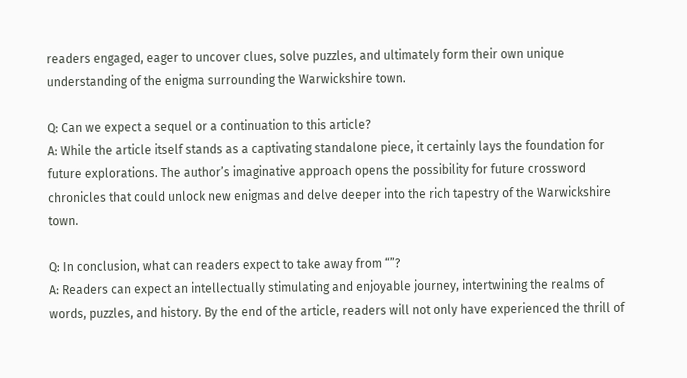readers engaged, eager to uncover clues, solve puzzles, and ultimately form their own unique understanding of the enigma surrounding the Warwickshire town.

Q: Can we expect a sequel or a continuation to this article?
A: While the article itself stands as a captivating standalone piece, it certainly lays the foundation for future explorations. The author’s imaginative approach opens the possibility for future crossword chronicles that could unlock new enigmas and delve deeper into the rich tapestry of the Warwickshire town.

Q: In conclusion, what can readers expect to take away from “”?
A: Readers can expect an intellectually stimulating and enjoyable journey, intertwining the realms of words, puzzles, and history. By the end of the article, readers will not only have experienced the thrill of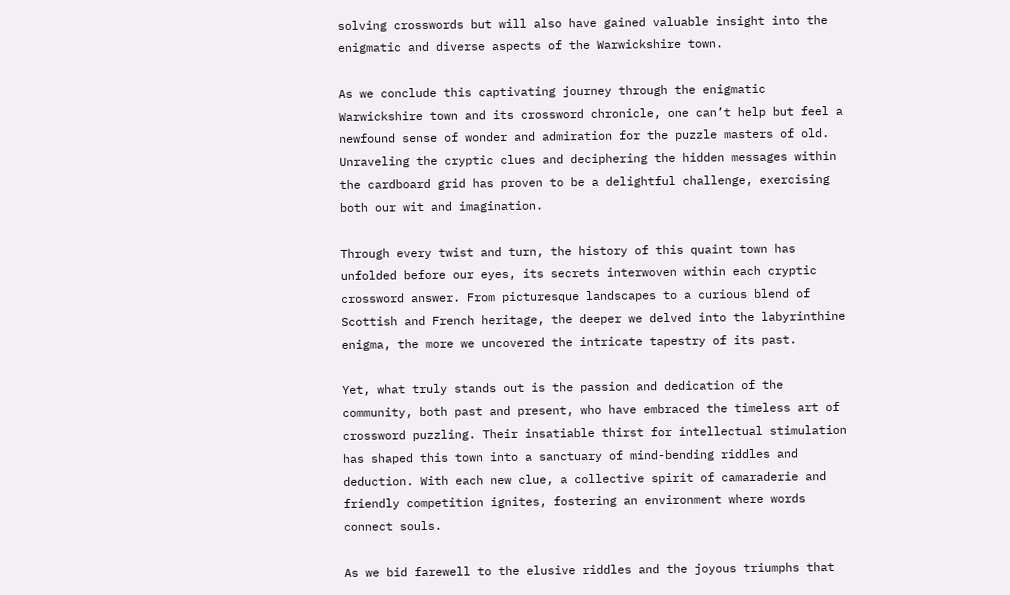solving crosswords but will also have gained valuable insight into the enigmatic and diverse aspects of the Warwickshire town.

As we conclude this captivating journey through the enigmatic Warwickshire town and its crossword chronicle, one can’t help but feel a newfound sense of wonder and admiration for the puzzle masters of old. Unraveling the cryptic clues and deciphering the hidden messages within the cardboard grid has proven to be a delightful challenge, exercising both our wit and imagination.

Through every twist and turn, the history of this quaint town has unfolded before our eyes, its secrets interwoven within each cryptic crossword answer. From picturesque landscapes to a curious blend of Scottish and French heritage, the deeper we delved into the labyrinthine enigma, the more we uncovered the intricate tapestry of its past.

Yet, what truly stands out is the passion and dedication of the community, both past and present, who have embraced the timeless art of crossword puzzling. Their insatiable thirst for intellectual stimulation has shaped this town into a sanctuary of mind-bending riddles and deduction. With each new clue, a collective spirit of camaraderie and friendly competition ignites, fostering an environment where words connect souls.

As we bid farewell to the elusive riddles and the joyous triumphs that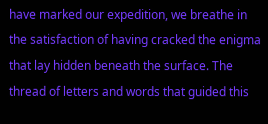have marked our expedition, we breathe in the satisfaction of having cracked the enigma that lay hidden beneath the surface. The thread of letters and words that guided this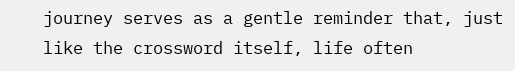journey serves as a gentle reminder that, just like the crossword itself, life often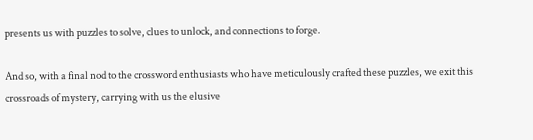presents us with puzzles to solve, clues to unlock, and connections to forge.

And so, with a final nod to the crossword enthusiasts who have meticulously crafted these puzzles, we exit this crossroads of mystery, carrying with us the elusive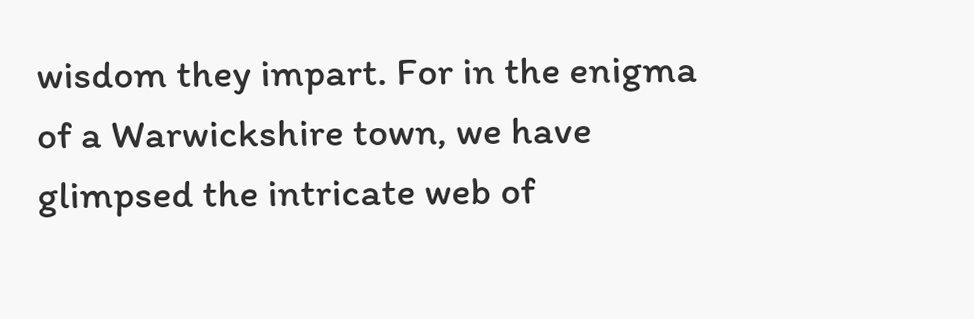wisdom they impart. For in the enigma of a Warwickshire town, we have glimpsed the intricate web of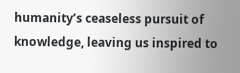humanity’s ceaseless pursuit of knowledge, leaving us inspired to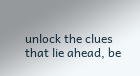unlock the clues that lie ahead, be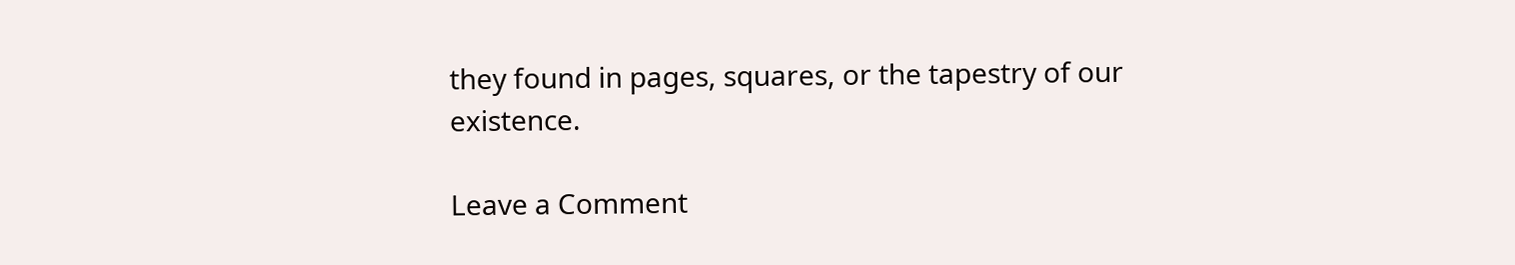they found in pages, squares, or the tapestry of our existence.

Leave a Comment